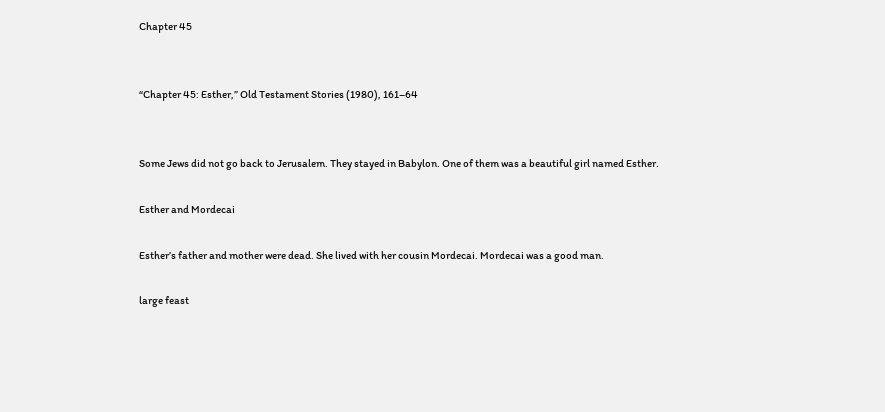Chapter 45


“Chapter 45: Esther,” Old Testament Stories (1980), 161–64


Some Jews did not go back to Jerusalem. They stayed in Babylon. One of them was a beautiful girl named Esther.

Esther and Mordecai

Esther’s father and mother were dead. She lived with her cousin Mordecai. Mordecai was a good man.

large feast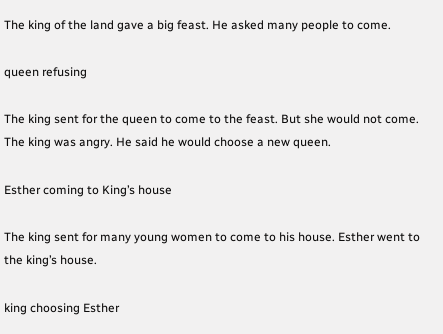The king of the land gave a big feast. He asked many people to come.

queen refusing

The king sent for the queen to come to the feast. But she would not come. The king was angry. He said he would choose a new queen.

Esther coming to King’s house

The king sent for many young women to come to his house. Esther went to the king’s house.

king choosing Esther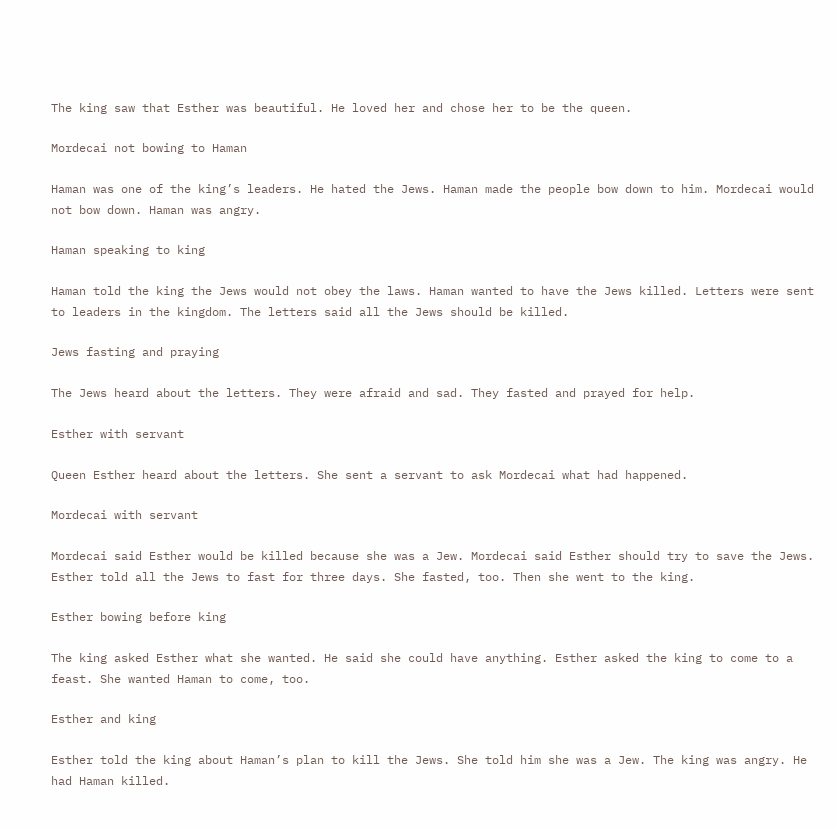The king saw that Esther was beautiful. He loved her and chose her to be the queen.

Mordecai not bowing to Haman

Haman was one of the king’s leaders. He hated the Jews. Haman made the people bow down to him. Mordecai would not bow down. Haman was angry.

Haman speaking to king

Haman told the king the Jews would not obey the laws. Haman wanted to have the Jews killed. Letters were sent to leaders in the kingdom. The letters said all the Jews should be killed.

Jews fasting and praying

The Jews heard about the letters. They were afraid and sad. They fasted and prayed for help.

Esther with servant

Queen Esther heard about the letters. She sent a servant to ask Mordecai what had happened.

Mordecai with servant

Mordecai said Esther would be killed because she was a Jew. Mordecai said Esther should try to save the Jews. Esther told all the Jews to fast for three days. She fasted, too. Then she went to the king.

Esther bowing before king

The king asked Esther what she wanted. He said she could have anything. Esther asked the king to come to a feast. She wanted Haman to come, too.

Esther and king

Esther told the king about Haman’s plan to kill the Jews. She told him she was a Jew. The king was angry. He had Haman killed.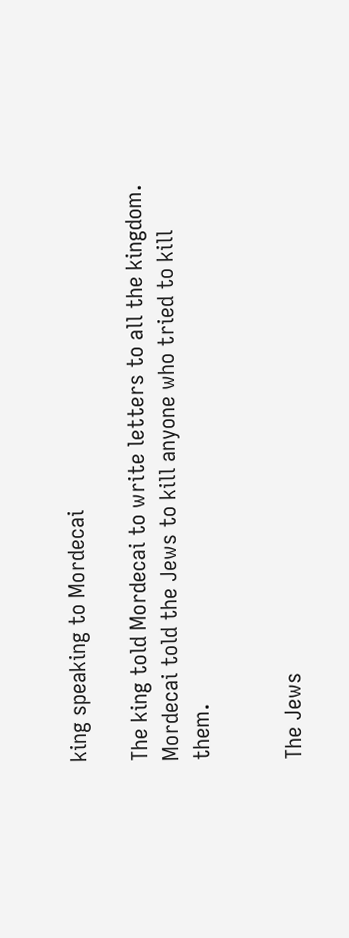king speaking to Mordecai

The king told Mordecai to write letters to all the kingdom. Mordecai told the Jews to kill anyone who tried to kill them.


The Jews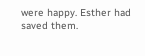were happy. Esther had saved them.